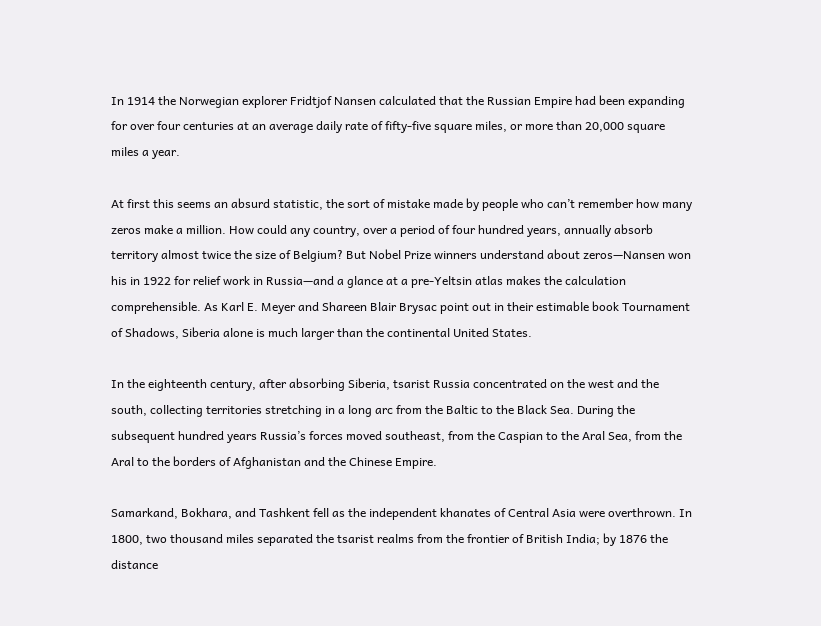In 1914 the Norwegian explorer Fridtjof Nansen calculated that the Russian Empire had been expanding for over four centuries at an average daily rate of fifty-five square miles, or more than 20,000 square miles a year.

At first this seems an absurd statistic, the sort of mistake made by people who can’t remember how many zeros make a million. How could any country, over a period of four hundred years, annually absorb territory almost twice the size of Belgium? But Nobel Prize winners understand about zeros—Nansen won his in 1922 for relief work in Russia—and a glance at a pre-Yeltsin atlas makes the calculation comprehensible. As Karl E. Meyer and Shareen Blair Brysac point out in their estimable book Tournament of Shadows, Siberia alone is much larger than the continental United States.

In the eighteenth century, after absorbing Siberia, tsarist Russia concentrated on the west and the south, collecting territories stretching in a long arc from the Baltic to the Black Sea. During the subsequent hundred years Russia’s forces moved southeast, from the Caspian to the Aral Sea, from the Aral to the borders of Afghanistan and the Chinese Empire.

Samarkand, Bokhara, and Tashkent fell as the independent khanates of Central Asia were overthrown. In 1800, two thousand miles separated the tsarist realms from the frontier of British India; by 1876 the distance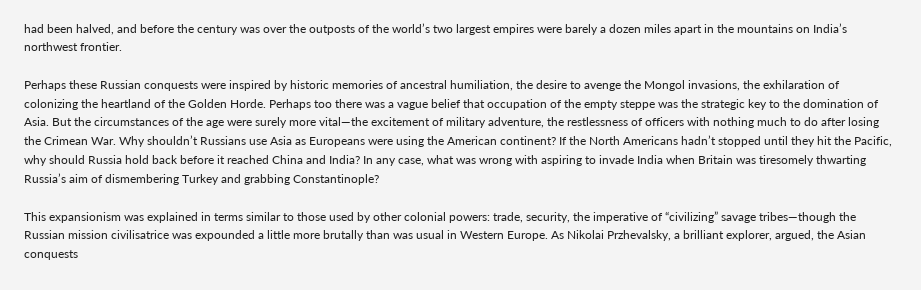had been halved, and before the century was over the outposts of the world’s two largest empires were barely a dozen miles apart in the mountains on India’s northwest frontier.

Perhaps these Russian conquests were inspired by historic memories of ancestral humiliation, the desire to avenge the Mongol invasions, the exhilaration of colonizing the heartland of the Golden Horde. Perhaps too there was a vague belief that occupation of the empty steppe was the strategic key to the domination of Asia. But the circumstances of the age were surely more vital—the excitement of military adventure, the restlessness of officers with nothing much to do after losing the Crimean War. Why shouldn’t Russians use Asia as Europeans were using the American continent? If the North Americans hadn’t stopped until they hit the Pacific, why should Russia hold back before it reached China and India? In any case, what was wrong with aspiring to invade India when Britain was tiresomely thwarting Russia’s aim of dismembering Turkey and grabbing Constantinople?

This expansionism was explained in terms similar to those used by other colonial powers: trade, security, the imperative of “civilizing” savage tribes—though the Russian mission civilisatrice was expounded a little more brutally than was usual in Western Europe. As Nikolai Przhevalsky, a brilliant explorer, argued, the Asian conquests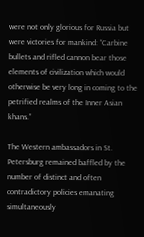were not only glorious for Russia but were victories for mankind: “Carbine bullets and rifled cannon bear those elements of civilization which would otherwise be very long in coming to the petrified realms of the Inner Asian khans.”

The Western ambassadors in St. Petersburg remained baffled by the number of distinct and often contradictory policies emanating simultaneously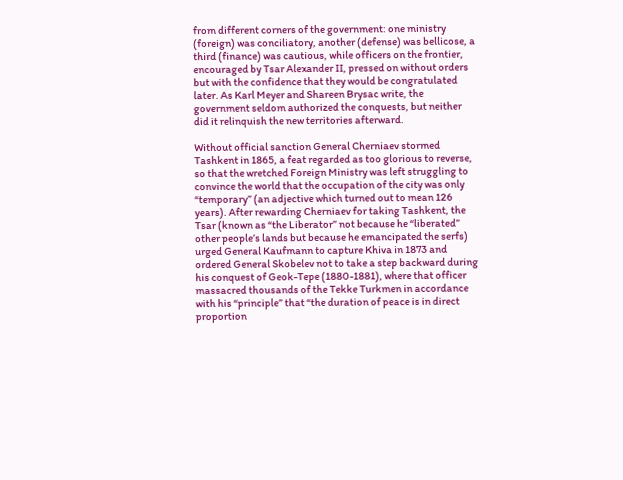from different corners of the government: one ministry (foreign) was conciliatory, another (defense) was bellicose, a third (finance) was cautious, while officers on the frontier, encouraged by Tsar Alexander II, pressed on without orders but with the confidence that they would be congratulated later. As Karl Meyer and Shareen Brysac write, the government seldom authorized the conquests, but neither did it relinquish the new territories afterward.

Without official sanction General Cherniaev stormed Tashkent in 1865, a feat regarded as too glorious to reverse, so that the wretched Foreign Ministry was left struggling to convince the world that the occupation of the city was only “temporary” (an adjective which turned out to mean 126 years). After rewarding Cherniaev for taking Tashkent, the Tsar (known as “the Liberator” not because he “liberated” other people’s lands but because he emancipated the serfs) urged General Kaufmann to capture Khiva in 1873 and ordered General Skobelev not to take a step backward during his conquest of Geok-Tepe (1880-1881), where that officer massacred thousands of the Tekke Turkmen in accordance with his “principle” that “the duration of peace is in direct proportion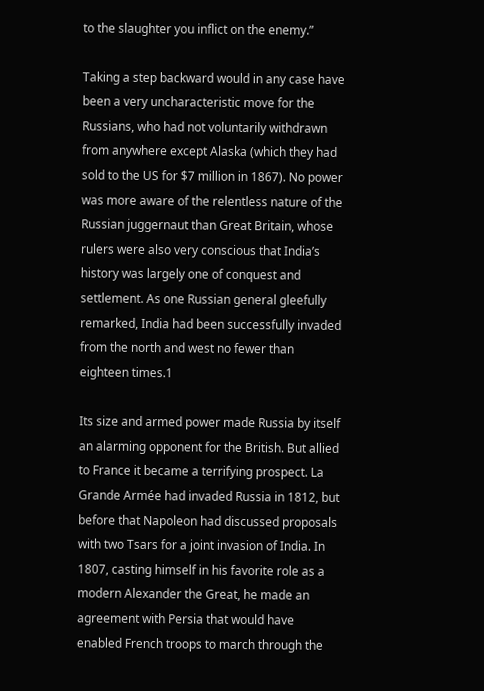to the slaughter you inflict on the enemy.”

Taking a step backward would in any case have been a very uncharacteristic move for the Russians, who had not voluntarily withdrawn from anywhere except Alaska (which they had sold to the US for $7 million in 1867). No power was more aware of the relentless nature of the Russian juggernaut than Great Britain, whose rulers were also very conscious that India’s history was largely one of conquest and settlement. As one Russian general gleefully remarked, India had been successfully invaded from the north and west no fewer than eighteen times.1

Its size and armed power made Russia by itself an alarming opponent for the British. But allied to France it became a terrifying prospect. La Grande Armée had invaded Russia in 1812, but before that Napoleon had discussed proposals with two Tsars for a joint invasion of India. In 1807, casting himself in his favorite role as a modern Alexander the Great, he made an agreement with Persia that would have enabled French troops to march through the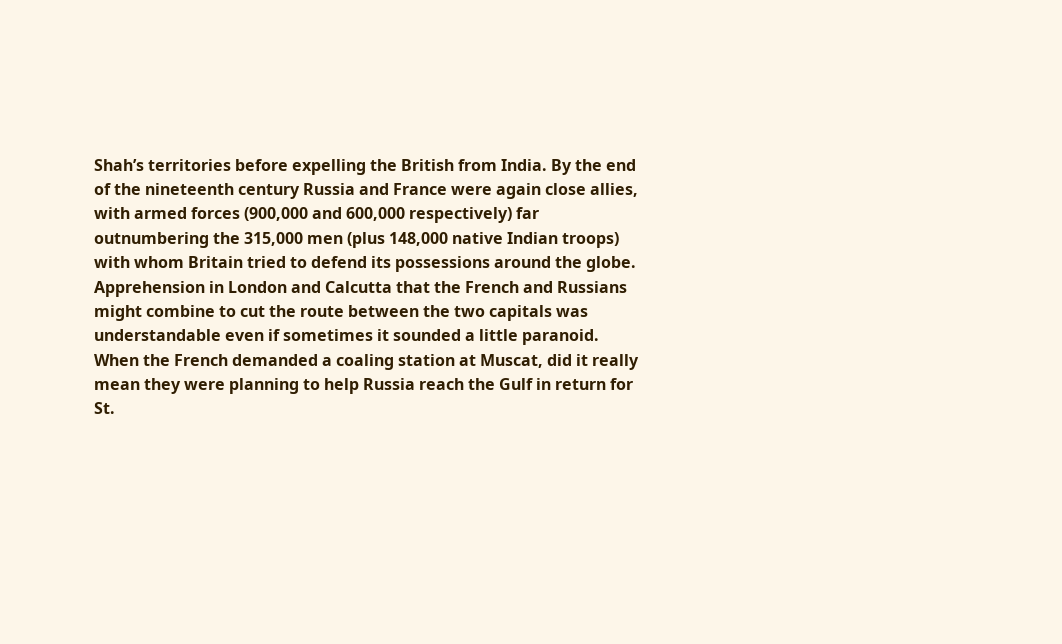Shah’s territories before expelling the British from India. By the end of the nineteenth century Russia and France were again close allies, with armed forces (900,000 and 600,000 respectively) far outnumbering the 315,000 men (plus 148,000 native Indian troops) with whom Britain tried to defend its possessions around the globe. Apprehension in London and Calcutta that the French and Russians might combine to cut the route between the two capitals was understandable even if sometimes it sounded a little paranoid. When the French demanded a coaling station at Muscat, did it really mean they were planning to help Russia reach the Gulf in return for St.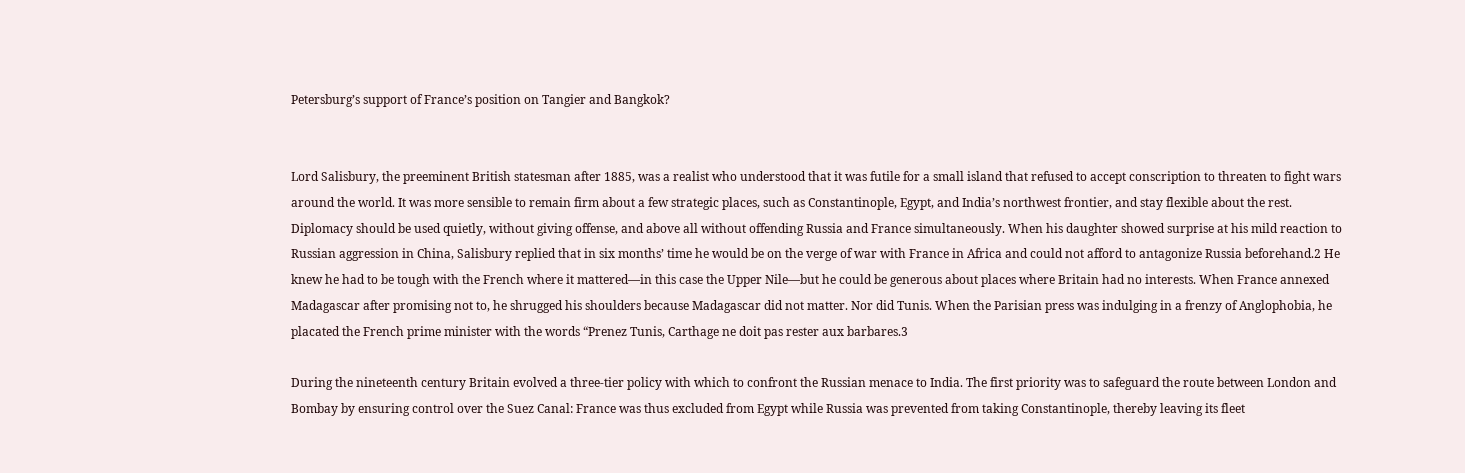Petersburg’s support of France’s position on Tangier and Bangkok?


Lord Salisbury, the preeminent British statesman after 1885, was a realist who understood that it was futile for a small island that refused to accept conscription to threaten to fight wars around the world. It was more sensible to remain firm about a few strategic places, such as Constantinople, Egypt, and India’s northwest frontier, and stay flexible about the rest. Diplomacy should be used quietly, without giving offense, and above all without offending Russia and France simultaneously. When his daughter showed surprise at his mild reaction to Russian aggression in China, Salisbury replied that in six months’ time he would be on the verge of war with France in Africa and could not afford to antagonize Russia beforehand.2 He knew he had to be tough with the French where it mattered—in this case the Upper Nile—but he could be generous about places where Britain had no interests. When France annexed Madagascar after promising not to, he shrugged his shoulders because Madagascar did not matter. Nor did Tunis. When the Parisian press was indulging in a frenzy of Anglophobia, he placated the French prime minister with the words “Prenez Tunis, Carthage ne doit pas rester aux barbares.3

During the nineteenth century Britain evolved a three-tier policy with which to confront the Russian menace to India. The first priority was to safeguard the route between London and Bombay by ensuring control over the Suez Canal: France was thus excluded from Egypt while Russia was prevented from taking Constantinople, thereby leaving its fleet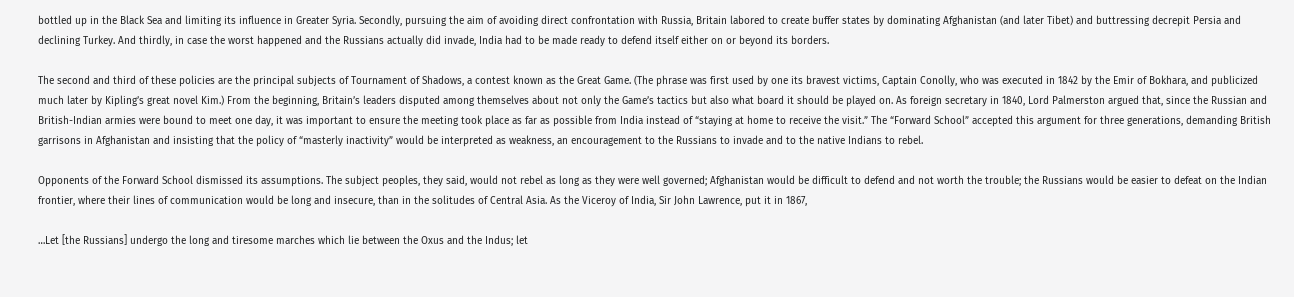bottled up in the Black Sea and limiting its influence in Greater Syria. Secondly, pursuing the aim of avoiding direct confrontation with Russia, Britain labored to create buffer states by dominating Afghanistan (and later Tibet) and buttressing decrepit Persia and declining Turkey. And thirdly, in case the worst happened and the Russians actually did invade, India had to be made ready to defend itself either on or beyond its borders.

The second and third of these policies are the principal subjects of Tournament of Shadows, a contest known as the Great Game. (The phrase was first used by one its bravest victims, Captain Conolly, who was executed in 1842 by the Emir of Bokhara, and publicized much later by Kipling’s great novel Kim.) From the beginning, Britain’s leaders disputed among themselves about not only the Game’s tactics but also what board it should be played on. As foreign secretary in 1840, Lord Palmerston argued that, since the Russian and British-Indian armies were bound to meet one day, it was important to ensure the meeting took place as far as possible from India instead of “staying at home to receive the visit.” The “Forward School” accepted this argument for three generations, demanding British garrisons in Afghanistan and insisting that the policy of “masterly inactivity” would be interpreted as weakness, an encouragement to the Russians to invade and to the native Indians to rebel.

Opponents of the Forward School dismissed its assumptions. The subject peoples, they said, would not rebel as long as they were well governed; Afghanistan would be difficult to defend and not worth the trouble; the Russians would be easier to defeat on the Indian frontier, where their lines of communication would be long and insecure, than in the solitudes of Central Asia. As the Viceroy of India, Sir John Lawrence, put it in 1867,

…Let [the Russians] undergo the long and tiresome marches which lie between the Oxus and the Indus; let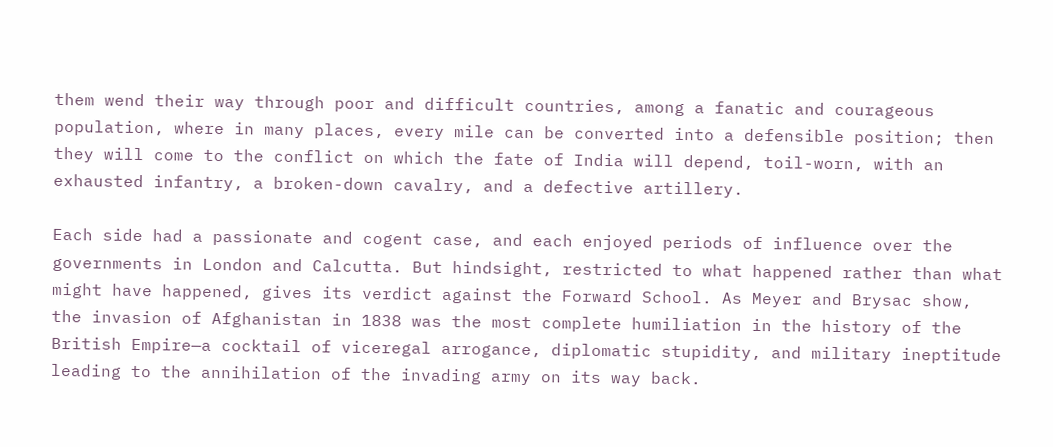them wend their way through poor and difficult countries, among a fanatic and courageous population, where in many places, every mile can be converted into a defensible position; then they will come to the conflict on which the fate of India will depend, toil-worn, with an exhausted infantry, a broken-down cavalry, and a defective artillery.

Each side had a passionate and cogent case, and each enjoyed periods of influence over the governments in London and Calcutta. But hindsight, restricted to what happened rather than what might have happened, gives its verdict against the Forward School. As Meyer and Brysac show, the invasion of Afghanistan in 1838 was the most complete humiliation in the history of the British Empire—a cocktail of viceregal arrogance, diplomatic stupidity, and military ineptitude leading to the annihilation of the invading army on its way back.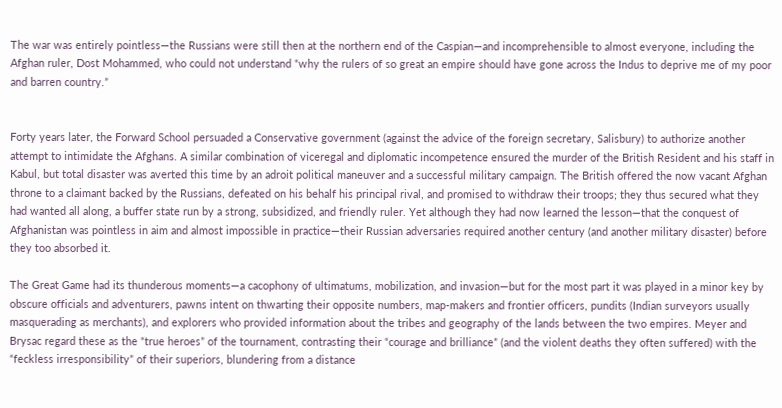The war was entirely pointless—the Russians were still then at the northern end of the Caspian—and incomprehensible to almost everyone, including the Afghan ruler, Dost Mohammed, who could not understand “why the rulers of so great an empire should have gone across the Indus to deprive me of my poor and barren country.”


Forty years later, the Forward School persuaded a Conservative government (against the advice of the foreign secretary, Salisbury) to authorize another attempt to intimidate the Afghans. A similar combination of viceregal and diplomatic incompetence ensured the murder of the British Resident and his staff in Kabul, but total disaster was averted this time by an adroit political maneuver and a successful military campaign. The British offered the now vacant Afghan throne to a claimant backed by the Russians, defeated on his behalf his principal rival, and promised to withdraw their troops; they thus secured what they had wanted all along, a buffer state run by a strong, subsidized, and friendly ruler. Yet although they had now learned the lesson—that the conquest of Afghanistan was pointless in aim and almost impossible in practice—their Russian adversaries required another century (and another military disaster) before they too absorbed it.

The Great Game had its thunderous moments—a cacophony of ultimatums, mobilization, and invasion—but for the most part it was played in a minor key by obscure officials and adventurers, pawns intent on thwarting their opposite numbers, map-makers and frontier officers, pundits (Indian surveyors usually masquerading as merchants), and explorers who provided information about the tribes and geography of the lands between the two empires. Meyer and Brysac regard these as the “true heroes” of the tournament, contrasting their “courage and brilliance” (and the violent deaths they often suffered) with the “feckless irresponsibility” of their superiors, blundering from a distance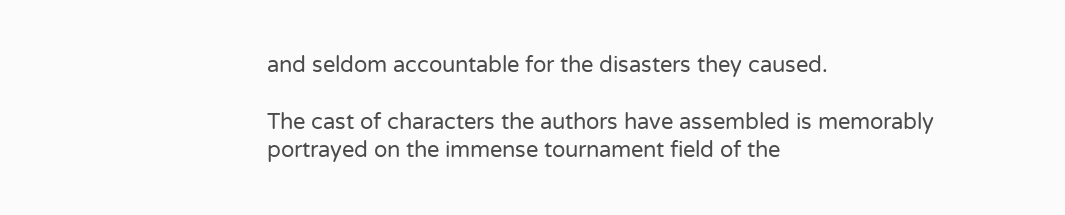and seldom accountable for the disasters they caused.

The cast of characters the authors have assembled is memorably portrayed on the immense tournament field of the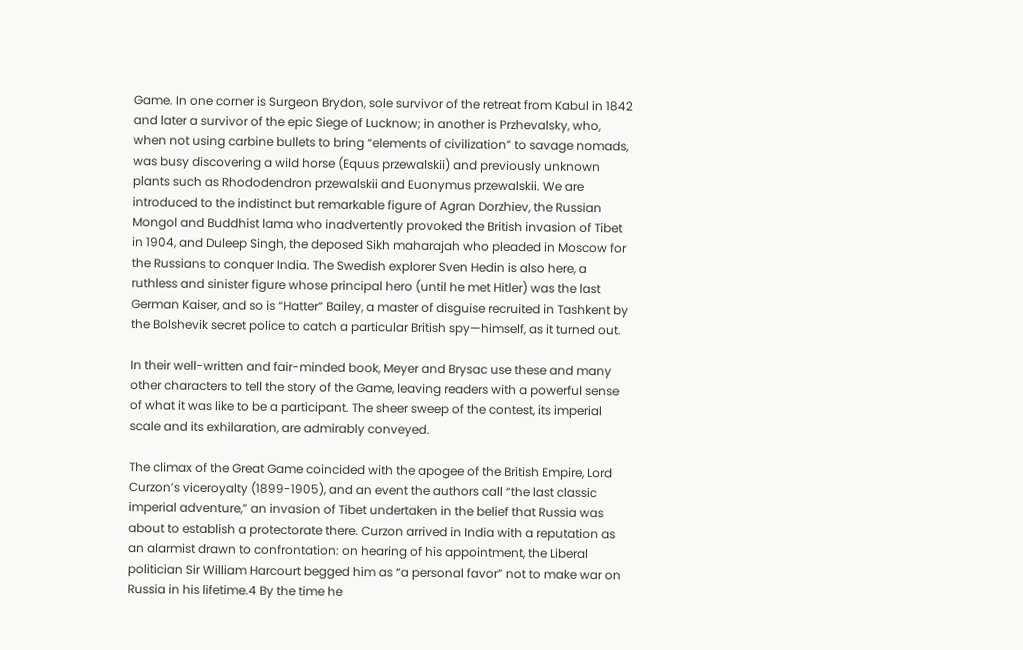Game. In one corner is Surgeon Brydon, sole survivor of the retreat from Kabul in 1842 and later a survivor of the epic Siege of Lucknow; in another is Przhevalsky, who, when not using carbine bullets to bring “elements of civilization” to savage nomads, was busy discovering a wild horse (Equus przewalskii) and previously unknown plants such as Rhododendron przewalskii and Euonymus przewalskii. We are introduced to the indistinct but remarkable figure of Agran Dorzhiev, the Russian Mongol and Buddhist lama who inadvertently provoked the British invasion of Tibet in 1904, and Duleep Singh, the deposed Sikh maharajah who pleaded in Moscow for the Russians to conquer India. The Swedish explorer Sven Hedin is also here, a ruthless and sinister figure whose principal hero (until he met Hitler) was the last German Kaiser, and so is “Hatter” Bailey, a master of disguise recruited in Tashkent by the Bolshevik secret police to catch a particular British spy—himself, as it turned out.

In their well-written and fair-minded book, Meyer and Brysac use these and many other characters to tell the story of the Game, leaving readers with a powerful sense of what it was like to be a participant. The sheer sweep of the contest, its imperial scale and its exhilaration, are admirably conveyed.

The climax of the Great Game coincided with the apogee of the British Empire, Lord Curzon’s viceroyalty (1899-1905), and an event the authors call “the last classic imperial adventure,” an invasion of Tibet undertaken in the belief that Russia was about to establish a protectorate there. Curzon arrived in India with a reputation as an alarmist drawn to confrontation: on hearing of his appointment, the Liberal politician Sir William Harcourt begged him as “a personal favor” not to make war on Russia in his lifetime.4 By the time he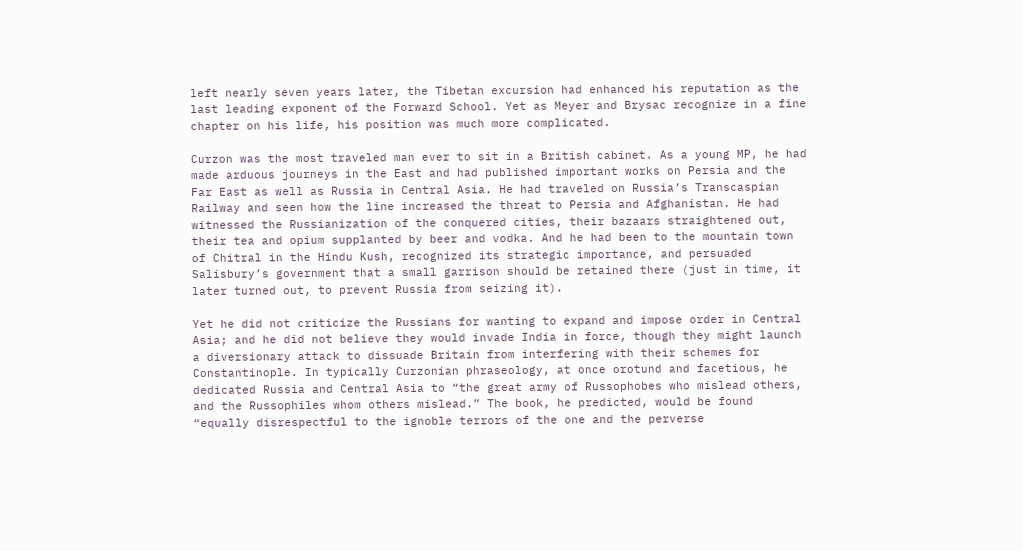left nearly seven years later, the Tibetan excursion had enhanced his reputation as the last leading exponent of the Forward School. Yet as Meyer and Brysac recognize in a fine chapter on his life, his position was much more complicated.

Curzon was the most traveled man ever to sit in a British cabinet. As a young MP, he had made arduous journeys in the East and had published important works on Persia and the Far East as well as Russia in Central Asia. He had traveled on Russia’s Transcaspian Railway and seen how the line increased the threat to Persia and Afghanistan. He had witnessed the Russianization of the conquered cities, their bazaars straightened out, their tea and opium supplanted by beer and vodka. And he had been to the mountain town of Chitral in the Hindu Kush, recognized its strategic importance, and persuaded Salisbury’s government that a small garrison should be retained there (just in time, it later turned out, to prevent Russia from seizing it).

Yet he did not criticize the Russians for wanting to expand and impose order in Central Asia; and he did not believe they would invade India in force, though they might launch a diversionary attack to dissuade Britain from interfering with their schemes for Constantinople. In typically Curzonian phraseology, at once orotund and facetious, he dedicated Russia and Central Asia to “the great army of Russophobes who mislead others, and the Russophiles whom others mislead.” The book, he predicted, would be found “equally disrespectful to the ignoble terrors of the one and the perverse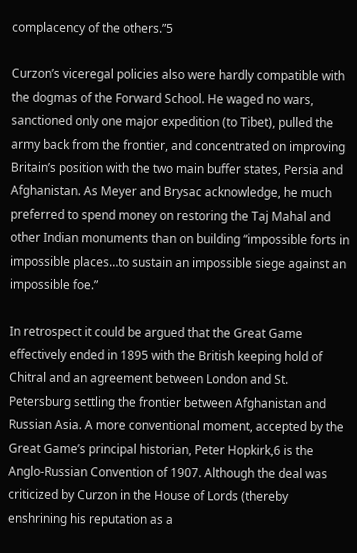complacency of the others.”5

Curzon’s viceregal policies also were hardly compatible with the dogmas of the Forward School. He waged no wars, sanctioned only one major expedition (to Tibet), pulled the army back from the frontier, and concentrated on improving Britain’s position with the two main buffer states, Persia and Afghanistan. As Meyer and Brysac acknowledge, he much preferred to spend money on restoring the Taj Mahal and other Indian monuments than on building “impossible forts in impossible places…to sustain an impossible siege against an impossible foe.”

In retrospect it could be argued that the Great Game effectively ended in 1895 with the British keeping hold of Chitral and an agreement between London and St. Petersburg settling the frontier between Afghanistan and Russian Asia. A more conventional moment, accepted by the Great Game’s principal historian, Peter Hopkirk,6 is the Anglo-Russian Convention of 1907. Although the deal was criticized by Curzon in the House of Lords (thereby enshrining his reputation as a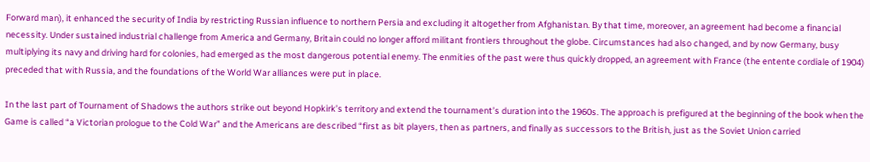Forward man), it enhanced the security of India by restricting Russian influence to northern Persia and excluding it altogether from Afghanistan. By that time, moreover, an agreement had become a financial necessity. Under sustained industrial challenge from America and Germany, Britain could no longer afford militant frontiers throughout the globe. Circumstances had also changed, and by now Germany, busy multiplying its navy and driving hard for colonies, had emerged as the most dangerous potential enemy. The enmities of the past were thus quickly dropped, an agreement with France (the entente cordiale of 1904) preceded that with Russia, and the foundations of the World War alliances were put in place.

In the last part of Tournament of Shadows the authors strike out beyond Hopkirk’s territory and extend the tournament’s duration into the 1960s. The approach is prefigured at the beginning of the book when the Game is called “a Victorian prologue to the Cold War” and the Americans are described “first as bit players, then as partners, and finally as successors to the British, just as the Soviet Union carried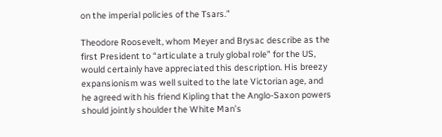on the imperial policies of the Tsars.”

Theodore Roosevelt, whom Meyer and Brysac describe as the first President to “articulate a truly global role” for the US, would certainly have appreciated this description. His breezy expansionism was well suited to the late Victorian age, and he agreed with his friend Kipling that the Anglo-Saxon powers should jointly shoulder the White Man’s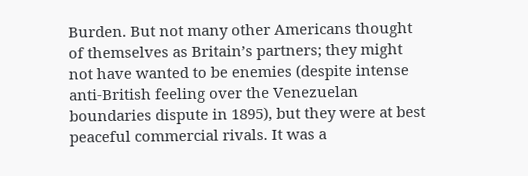Burden. But not many other Americans thought of themselves as Britain’s partners; they might not have wanted to be enemies (despite intense anti-British feeling over the Venezuelan boundaries dispute in 1895), but they were at best peaceful commercial rivals. It was a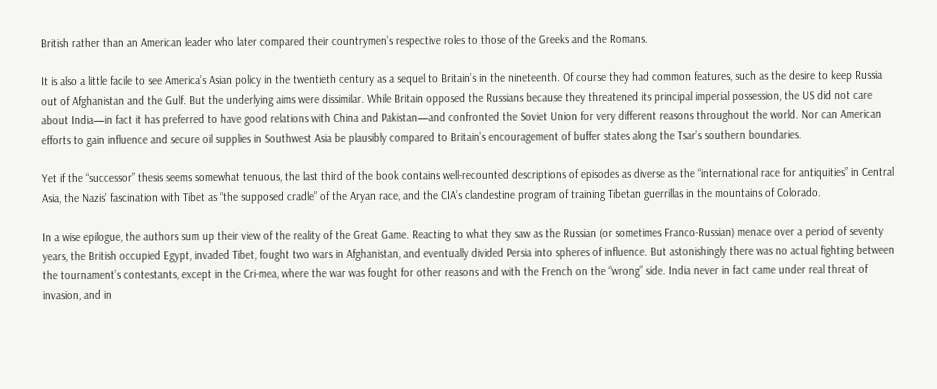British rather than an American leader who later compared their countrymen’s respective roles to those of the Greeks and the Romans.

It is also a little facile to see America’s Asian policy in the twentieth century as a sequel to Britain’s in the nineteenth. Of course they had common features, such as the desire to keep Russia out of Afghanistan and the Gulf. But the underlying aims were dissimilar. While Britain opposed the Russians because they threatened its principal imperial possession, the US did not care about India—in fact it has preferred to have good relations with China and Pakistan—and confronted the Soviet Union for very different reasons throughout the world. Nor can American efforts to gain influence and secure oil supplies in Southwest Asia be plausibly compared to Britain’s encouragement of buffer states along the Tsar’s southern boundaries.

Yet if the “successor” thesis seems somewhat tenuous, the last third of the book contains well-recounted descriptions of episodes as diverse as the “international race for antiquities” in Central Asia, the Nazis’ fascination with Tibet as “the supposed cradle” of the Aryan race, and the CIA’s clandestine program of training Tibetan guerrillas in the mountains of Colorado.

In a wise epilogue, the authors sum up their view of the reality of the Great Game. Reacting to what they saw as the Russian (or sometimes Franco-Russian) menace over a period of seventy years, the British occupied Egypt, invaded Tibet, fought two wars in Afghanistan, and eventually divided Persia into spheres of influence. But astonishingly there was no actual fighting between the tournament’s contestants, except in the Cri-mea, where the war was fought for other reasons and with the French on the “wrong” side. India never in fact came under real threat of invasion, and in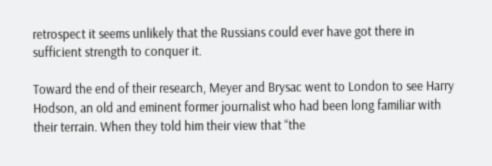retrospect it seems unlikely that the Russians could ever have got there in sufficient strength to conquer it.

Toward the end of their research, Meyer and Brysac went to London to see Harry Hodson, an old and eminent former journalist who had been long familiar with their terrain. When they told him their view that “the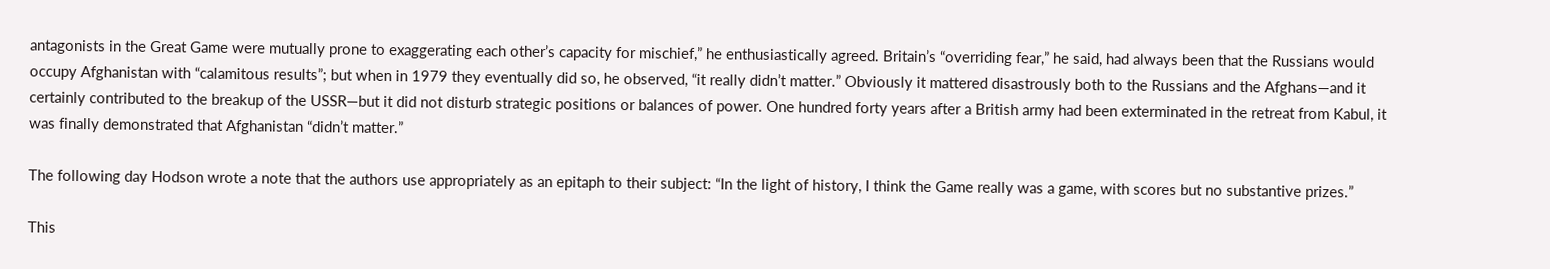antagonists in the Great Game were mutually prone to exaggerating each other’s capacity for mischief,” he enthusiastically agreed. Britain’s “overriding fear,” he said, had always been that the Russians would occupy Afghanistan with “calamitous results”; but when in 1979 they eventually did so, he observed, “it really didn’t matter.” Obviously it mattered disastrously both to the Russians and the Afghans—and it certainly contributed to the breakup of the USSR—but it did not disturb strategic positions or balances of power. One hundred forty years after a British army had been exterminated in the retreat from Kabul, it was finally demonstrated that Afghanistan “didn’t matter.”

The following day Hodson wrote a note that the authors use appropriately as an epitaph to their subject: “In the light of history, I think the Game really was a game, with scores but no substantive prizes.”

This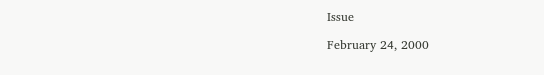Issue

February 24, 2000